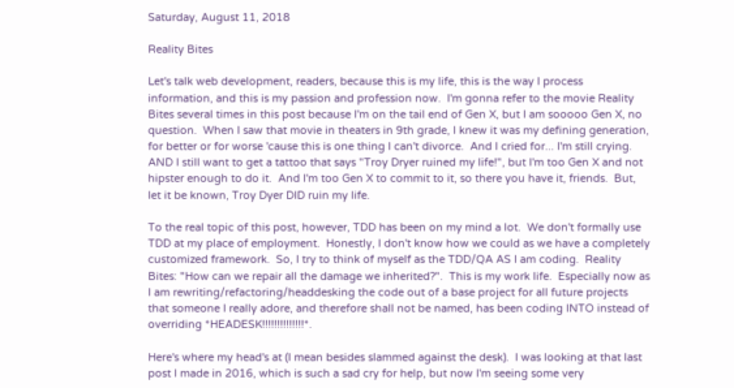Saturday, August 11, 2018

Reality Bites

Let's talk web development, readers, because this is my life, this is the way I process information, and this is my passion and profession now.  I'm gonna refer to the movie Reality Bites several times in this post because I'm on the tail end of Gen X, but I am sooooo Gen X, no question.  When I saw that movie in theaters in 9th grade, I knew it was my defining generation, for better or for worse 'cause this is one thing I can't divorce.  And I cried for... I'm still crying.  AND I still want to get a tattoo that says "Troy Dryer ruined my life!", but I'm too Gen X and not hipster enough to do it.  And I'm too Gen X to commit to it, so there you have it, friends.  But, let it be known, Troy Dyer DID ruin my life.

To the real topic of this post, however, TDD has been on my mind a lot.  We don't formally use TDD at my place of employment.  Honestly, I don't know how we could as we have a completely customized framework.  So, I try to think of myself as the TDD/QA AS I am coding.  Reality Bites: "How can we repair all the damage we inherited?".  This is my work life.  Especially now as I am rewriting/refactoring/headdesking the code out of a base project for all future projects that someone I really adore, and therefore shall not be named, has been coding INTO instead of overriding *HEADESK!!!!!!!!!!!!!!*.

Here's where my head's at (I mean besides slammed against the desk).  I was looking at that last post I made in 2016, which is such a sad cry for help, but now I'm seeing some very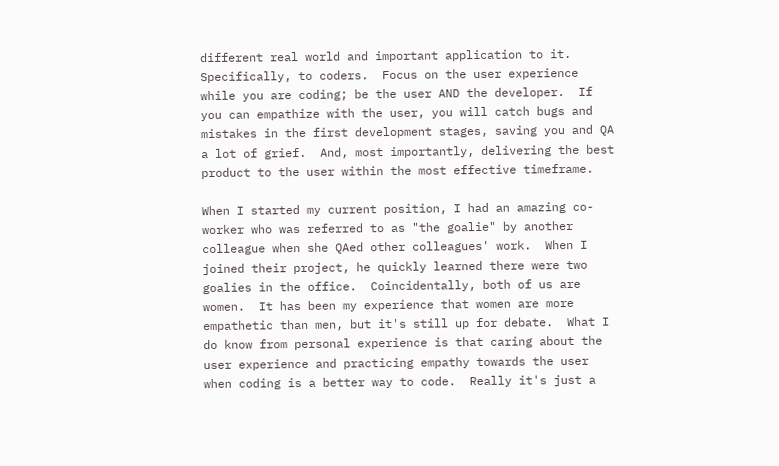different real world and important application to it.  Specifically, to coders.  Focus on the user experience while you are coding; be the user AND the developer.  If you can empathize with the user, you will catch bugs and mistakes in the first development stages, saving you and QA a lot of grief.  And, most importantly, delivering the best product to the user within the most effective timeframe.

When I started my current position, I had an amazing co-worker who was referred to as "the goalie" by another colleague when she QAed other colleagues' work.  When I joined their project, he quickly learned there were two goalies in the office.  Coincidentally, both of us are women.  It has been my experience that women are more empathetic than men, but it's still up for debate.  What I do know from personal experience is that caring about the user experience and practicing empathy towards the user when coding is a better way to code.  Really it's just a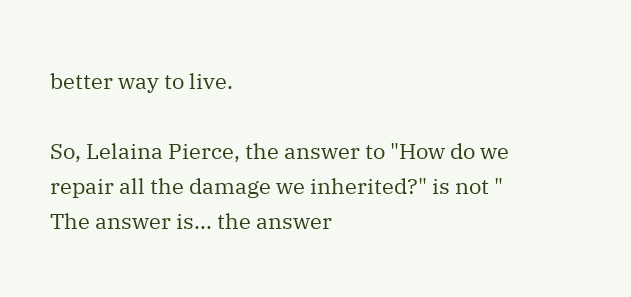better way to live.

So, Lelaina Pierce, the answer to "How do we repair all the damage we inherited?" is not " The answer is... the answer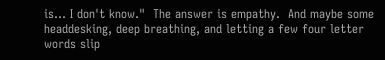is... I don't know."  The answer is empathy.  And maybe some headdesking, deep breathing, and letting a few four letter words slip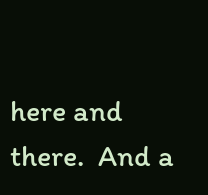here and there.  And a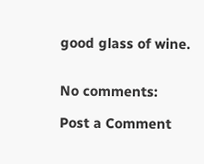good glass of wine.


No comments:

Post a Comment